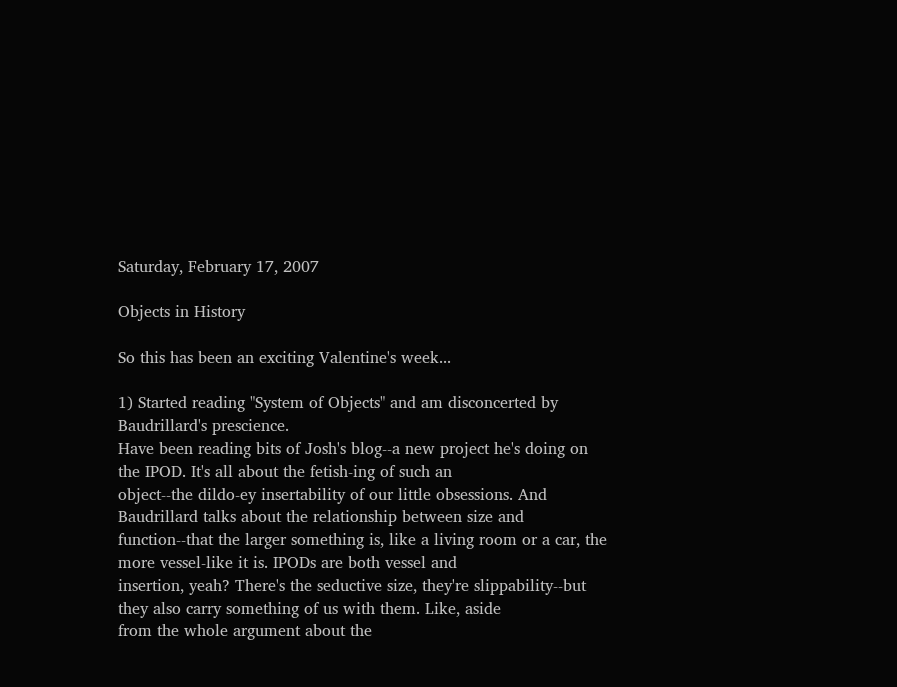Saturday, February 17, 2007

Objects in History

So this has been an exciting Valentine's week...

1) Started reading "System of Objects" and am disconcerted by Baudrillard's prescience.
Have been reading bits of Josh's blog--a new project he's doing on the IPOD. It's all about the fetish-ing of such an
object--the dildo-ey insertability of our little obsessions. And Baudrillard talks about the relationship between size and
function--that the larger something is, like a living room or a car, the more vessel-like it is. IPODs are both vessel and
insertion, yeah? There's the seductive size, they're slippability--but they also carry something of us with them. Like, aside
from the whole argument about the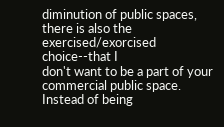diminution of public spaces, there is also the exercised/exorcised choice--that I
don't want to be a part of your commercial public space. Instead of being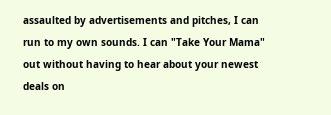assaulted by advertisements and pitches, I can
run to my own sounds. I can "Take Your Mama" out without having to hear about your newest deals on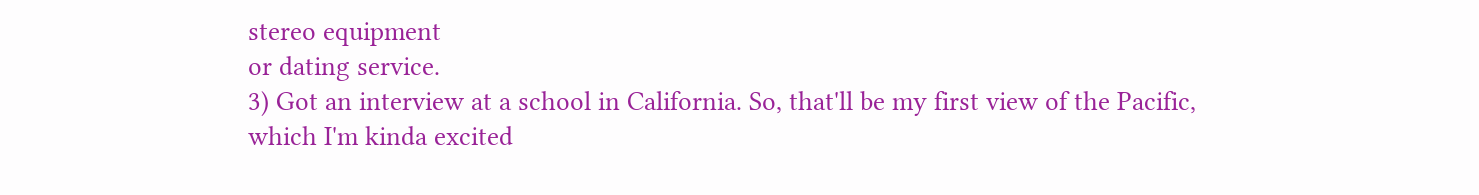stereo equipment
or dating service.
3) Got an interview at a school in California. So, that'll be my first view of the Pacific, which I'm kinda excited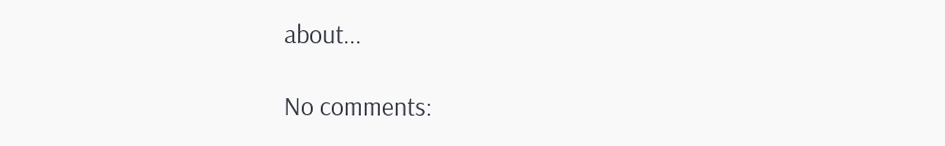about...

No comments: